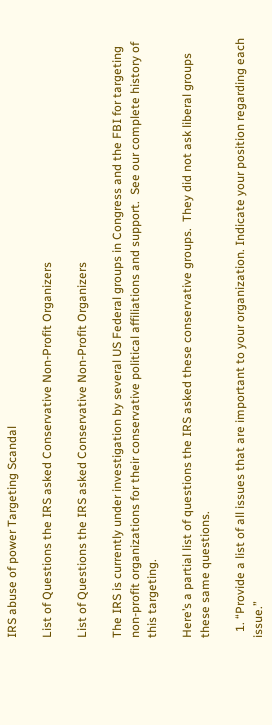IRS abuse of power Targeting Scandal

List of Questions the IRS asked Conservative Non-Profit Organizers

List of Questions the IRS asked Conservative Non-Profit Organizers

The IRS is currently under investigation by several US Federal groups in Congress and the FBI for targeting non-profit organizations for their conservative political affiliations and support.  See our complete history of this targeting.

Here’s a partial list of questions the IRS asked these conservative groups.  They did not ask liberal groups these same questions.

  1. “Provide a list of all issues that are important to your organization. Indicate your position regarding each issue.”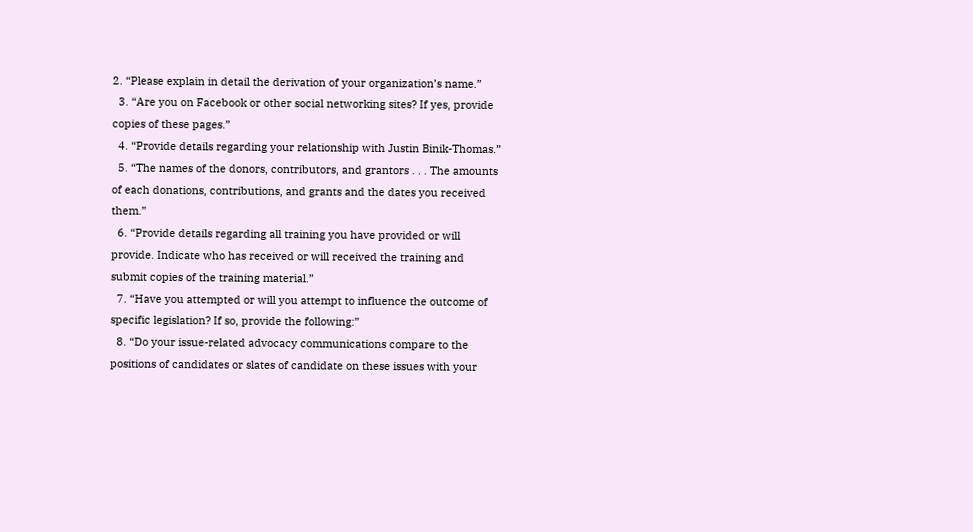2. “Please explain in detail the derivation of your organization’s name.”
  3. “Are you on Facebook or other social networking sites? If yes, provide copies of these pages.”
  4. “Provide details regarding your relationship with Justin Binik-Thomas.”
  5. “The names of the donors, contributors, and grantors . . . The amounts of each donations, contributions, and grants and the dates you received them.”
  6. “Provide details regarding all training you have provided or will provide. Indicate who has received or will received the training and submit copies of the training material.”
  7. “Have you attempted or will you attempt to influence the outcome of specific legislation? If so, provide the following:”
  8. “Do your issue-related advocacy communications compare to the positions of candidates or slates of candidate on these issues with your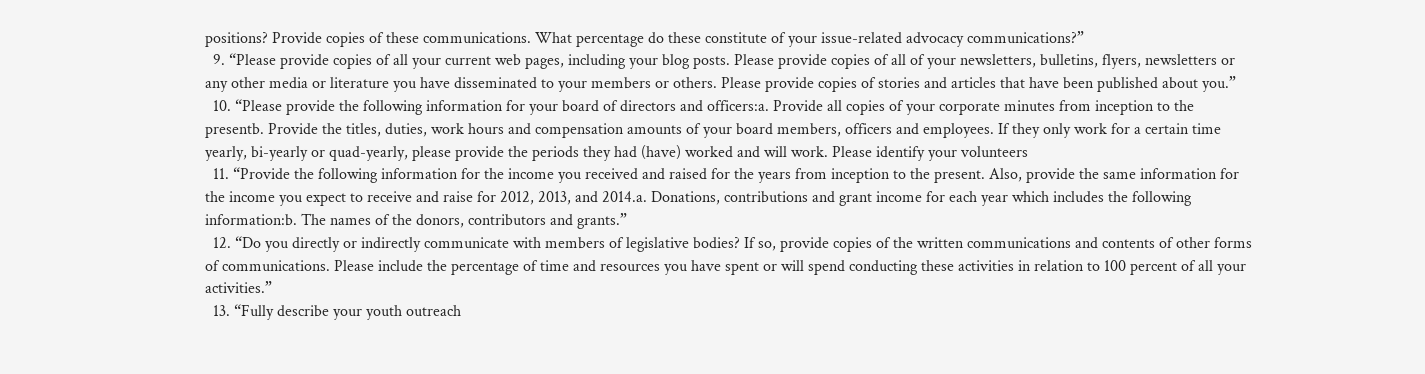positions? Provide copies of these communications. What percentage do these constitute of your issue-related advocacy communications?”
  9. “Please provide copies of all your current web pages, including your blog posts. Please provide copies of all of your newsletters, bulletins, flyers, newsletters or any other media or literature you have disseminated to your members or others. Please provide copies of stories and articles that have been published about you.”
  10. “Please provide the following information for your board of directors and officers:a. Provide all copies of your corporate minutes from inception to the presentb. Provide the titles, duties, work hours and compensation amounts of your board members, officers and employees. If they only work for a certain time yearly, bi-yearly or quad-yearly, please provide the periods they had (have) worked and will work. Please identify your volunteers
  11. “Provide the following information for the income you received and raised for the years from inception to the present. Also, provide the same information for the income you expect to receive and raise for 2012, 2013, and 2014.a. Donations, contributions and grant income for each year which includes the following information:b. The names of the donors, contributors and grants.”
  12. “Do you directly or indirectly communicate with members of legislative bodies? If so, provide copies of the written communications and contents of other forms of communications. Please include the percentage of time and resources you have spent or will spend conducting these activities in relation to 100 percent of all your activities.”
  13. “Fully describe your youth outreach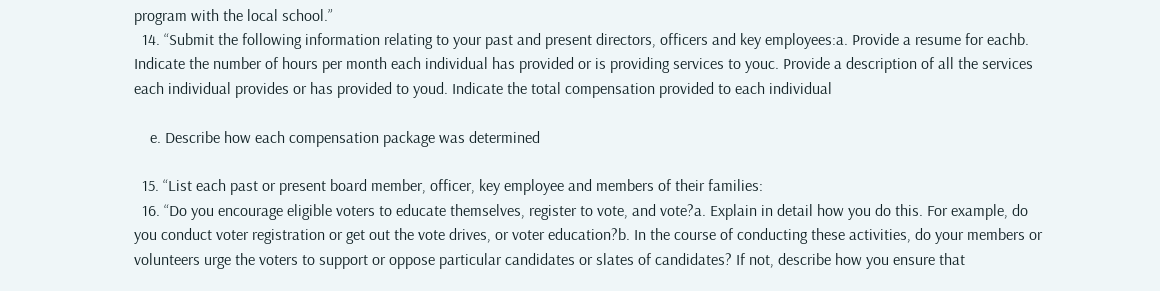program with the local school.”
  14. “Submit the following information relating to your past and present directors, officers and key employees:a. Provide a resume for eachb. Indicate the number of hours per month each individual has provided or is providing services to youc. Provide a description of all the services each individual provides or has provided to youd. Indicate the total compensation provided to each individual

    e. Describe how each compensation package was determined

  15. “List each past or present board member, officer, key employee and members of their families:
  16. “Do you encourage eligible voters to educate themselves, register to vote, and vote?a. Explain in detail how you do this. For example, do you conduct voter registration or get out the vote drives, or voter education?b. In the course of conducting these activities, do your members or volunteers urge the voters to support or oppose particular candidates or slates of candidates? If not, describe how you ensure that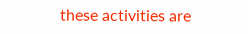these activities are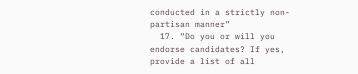conducted in a strictly non-partisan manner”
  17. “Do you or will you endorse candidates? If yes, provide a list of all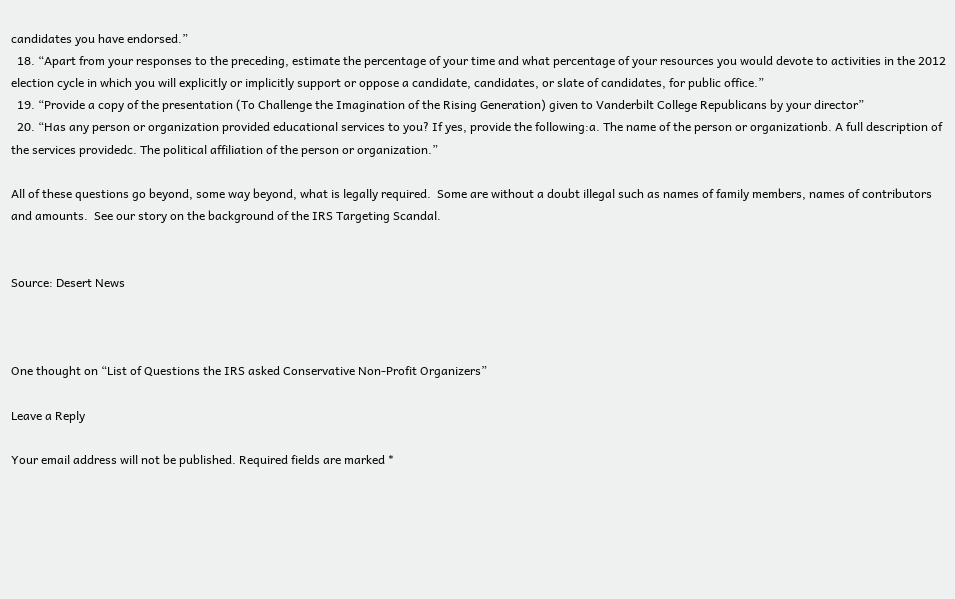candidates you have endorsed.”
  18. “Apart from your responses to the preceding, estimate the percentage of your time and what percentage of your resources you would devote to activities in the 2012 election cycle in which you will explicitly or implicitly support or oppose a candidate, candidates, or slate of candidates, for public office.”
  19. “Provide a copy of the presentation (To Challenge the Imagination of the Rising Generation) given to Vanderbilt College Republicans by your director”
  20. “Has any person or organization provided educational services to you? If yes, provide the following:a. The name of the person or organizationb. A full description of the services providedc. The political affiliation of the person or organization.”

All of these questions go beyond, some way beyond, what is legally required.  Some are without a doubt illegal such as names of family members, names of contributors and amounts.  See our story on the background of the IRS Targeting Scandal.


Source: Desert News



One thought on “List of Questions the IRS asked Conservative Non-Profit Organizers”

Leave a Reply

Your email address will not be published. Required fields are marked *